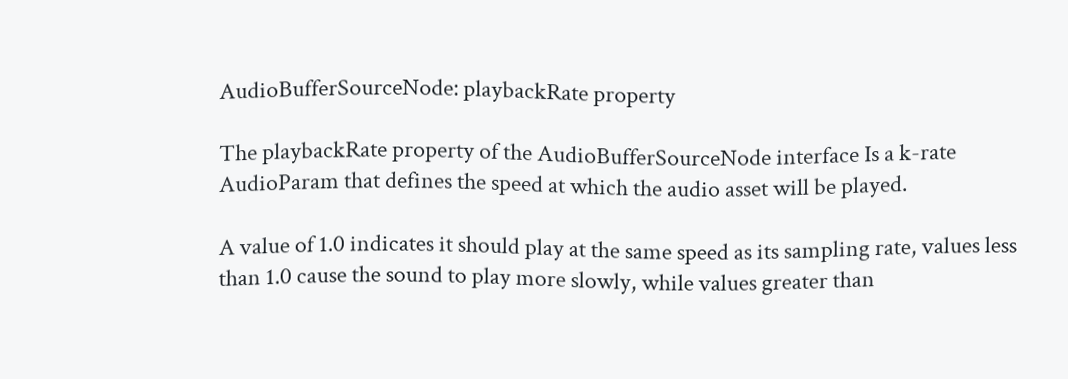AudioBufferSourceNode: playbackRate property

The playbackRate property of the AudioBufferSourceNode interface Is a k-rate AudioParam that defines the speed at which the audio asset will be played.

A value of 1.0 indicates it should play at the same speed as its sampling rate, values less than 1.0 cause the sound to play more slowly, while values greater than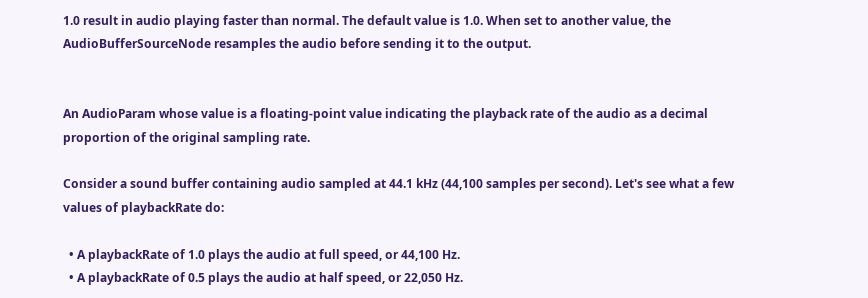1.0 result in audio playing faster than normal. The default value is 1.0. When set to another value, the AudioBufferSourceNode resamples the audio before sending it to the output.


An AudioParam whose value is a floating-point value indicating the playback rate of the audio as a decimal proportion of the original sampling rate.

Consider a sound buffer containing audio sampled at 44.1 kHz (44,100 samples per second). Let's see what a few values of playbackRate do:

  • A playbackRate of 1.0 plays the audio at full speed, or 44,100 Hz.
  • A playbackRate of 0.5 plays the audio at half speed, or 22,050 Hz.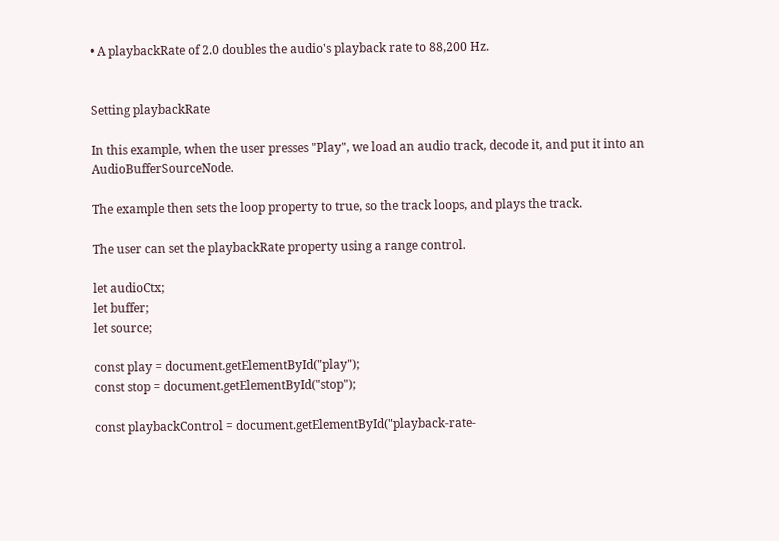• A playbackRate of 2.0 doubles the audio's playback rate to 88,200 Hz.


Setting playbackRate

In this example, when the user presses "Play", we load an audio track, decode it, and put it into an AudioBufferSourceNode.

The example then sets the loop property to true, so the track loops, and plays the track.

The user can set the playbackRate property using a range control.

let audioCtx;
let buffer;
let source;

const play = document.getElementById("play");
const stop = document.getElementById("stop");

const playbackControl = document.getElementById("playback-rate-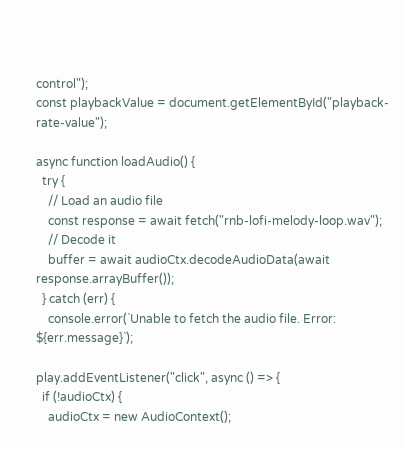control");
const playbackValue = document.getElementById("playback-rate-value");

async function loadAudio() {
  try {
    // Load an audio file
    const response = await fetch("rnb-lofi-melody-loop.wav");
    // Decode it
    buffer = await audioCtx.decodeAudioData(await response.arrayBuffer());
  } catch (err) {
    console.error(`Unable to fetch the audio file. Error: ${err.message}`);

play.addEventListener("click", async () => {
  if (!audioCtx) {
    audioCtx = new AudioContext();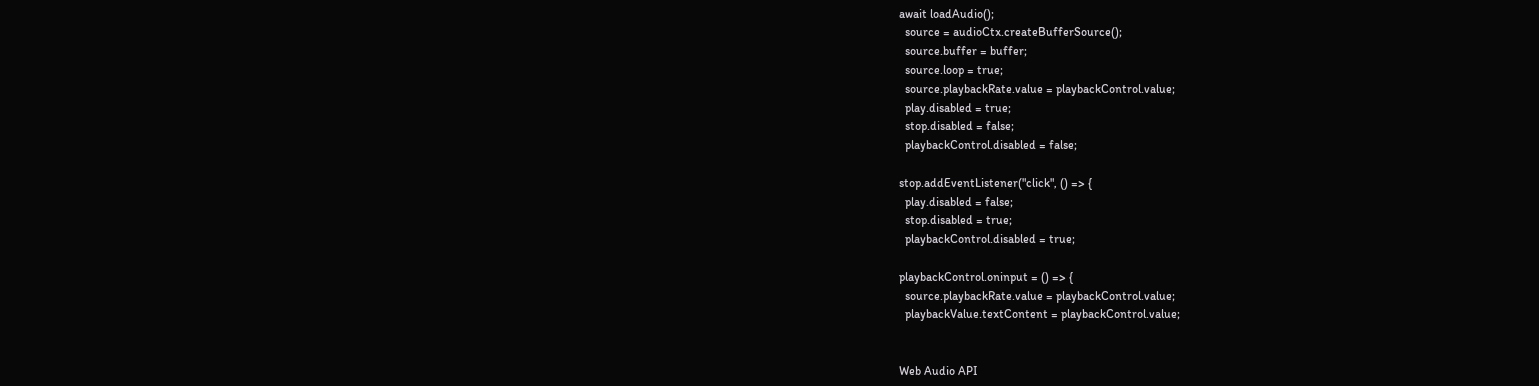await loadAudio();
  source = audioCtx.createBufferSource();
  source.buffer = buffer;
  source.loop = true;
  source.playbackRate.value = playbackControl.value;
  play.disabled = true;
  stop.disabled = false;
  playbackControl.disabled = false;

stop.addEventListener("click", () => {
  play.disabled = false;
  stop.disabled = true;
  playbackControl.disabled = true;

playbackControl.oninput = () => {
  source.playbackRate.value = playbackControl.value;
  playbackValue.textContent = playbackControl.value;


Web Audio API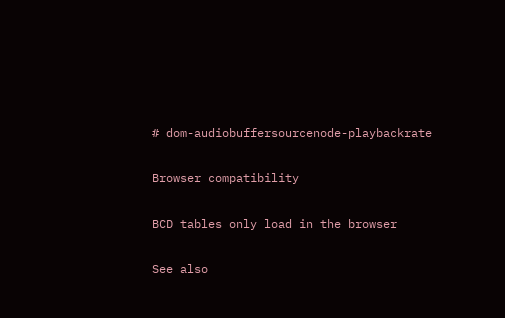# dom-audiobuffersourcenode-playbackrate

Browser compatibility

BCD tables only load in the browser

See also